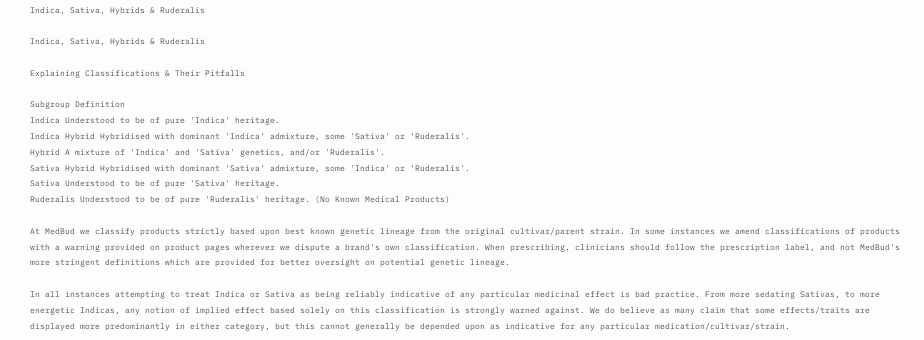Indica, Sativa, Hybrids & Ruderalis

Indica, Sativa, Hybrids & Ruderalis

Explaining Classifications & Their Pitfalls

Subgroup Definition
Indica Understood to be of pure 'Indica' heritage.
Indica Hybrid Hybridised with dominant 'Indica' admixture, some 'Sativa' or 'Ruderalis'.
Hybrid A mixture of 'Indica' and 'Sativa' genetics, and/or 'Ruderalis'.
Sativa Hybrid Hybridised with dominant 'Sativa' admixture, some 'Indica' or 'Ruderalis'.
Sativa Understood to be of pure 'Sativa' heritage.
Ruderalis Understood to be of pure 'Ruderalis' heritage. (No Known Medical Products)

At MedBud we classify products strictly based upon best known genetic lineage from the original cultivar/parent strain. In some instances we amend classifications of products with a warning provided on product pages wherever we dispute a brand's own classification. When prescribing, clinicians should follow the prescription label, and not MedBud's more stringent definitions which are provided for better oversight on potential genetic lineage.

In all instances attempting to treat Indica or Sativa as being reliably indicative of any particular medicinal effect is bad practice. From more sedating Sativas, to more energetic Indicas, any notion of implied effect based solely on this classification is strongly warned against. We do believe as many claim that some effects/traits are displayed more predominantly in either category, but this cannot generally be depended upon as indicative for any particular medication/cultivar/strain.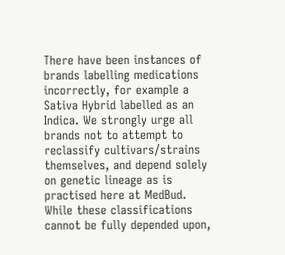There have been instances of brands labelling medications incorrectly, for example a Sativa Hybrid labelled as an Indica. We strongly urge all brands not to attempt to reclassify cultivars/strains themselves, and depend solely on genetic lineage as is practised here at MedBud. While these classifications cannot be fully depended upon,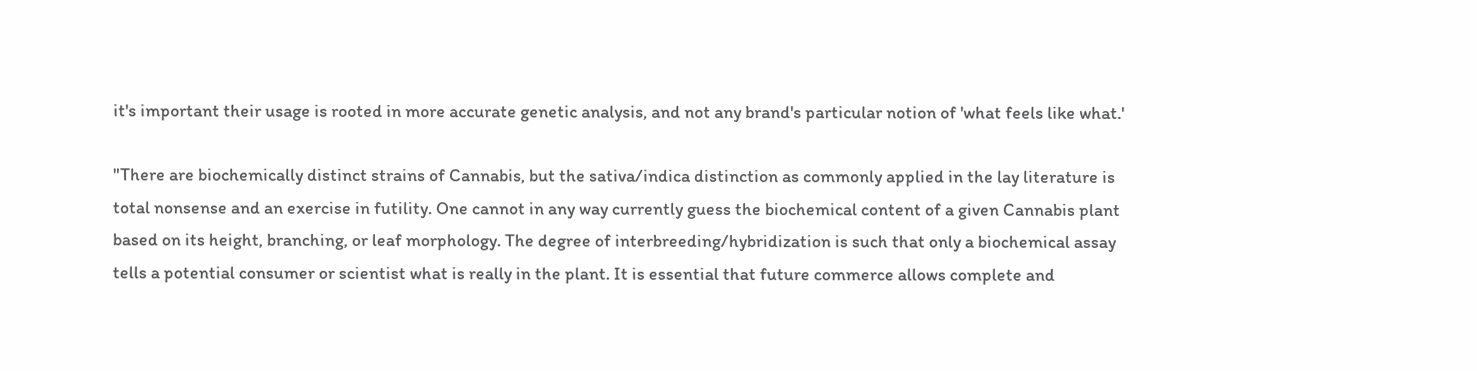it's important their usage is rooted in more accurate genetic analysis, and not any brand's particular notion of 'what feels like what.'

"There are biochemically distinct strains of Cannabis, but the sativa/indica distinction as commonly applied in the lay literature is total nonsense and an exercise in futility. One cannot in any way currently guess the biochemical content of a given Cannabis plant based on its height, branching, or leaf morphology. The degree of interbreeding/hybridization is such that only a biochemical assay tells a potential consumer or scientist what is really in the plant. It is essential that future commerce allows complete and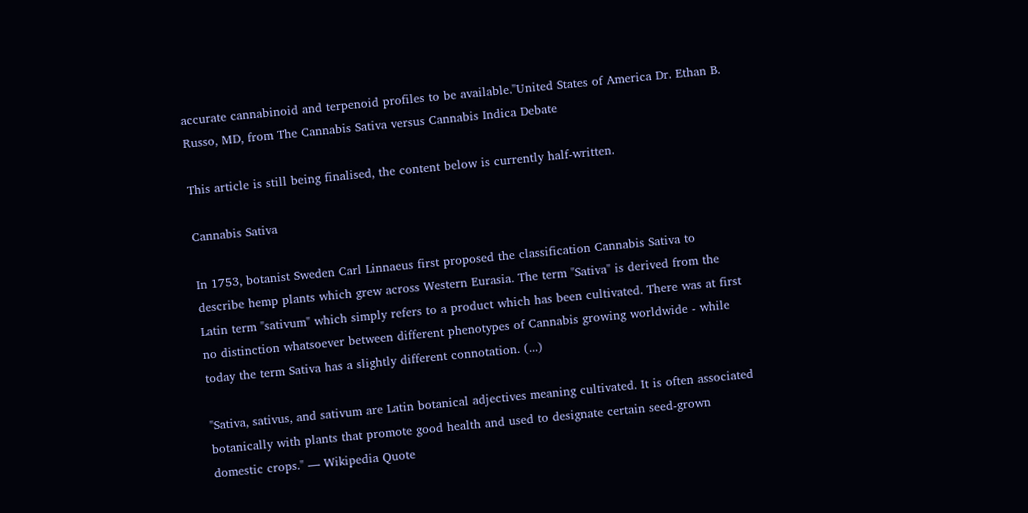accurate cannabinoid and terpenoid profiles to be available."United States of America Dr. Ethan B. Russo, MD, from The Cannabis Sativa versus Cannabis Indica Debate

This article is still being finalised, the content below is currently half-written.

Cannabis Sativa

In 1753, botanist Sweden Carl Linnaeus first proposed the classification Cannabis Sativa to describe hemp plants which grew across Western Eurasia. The term "Sativa" is derived from the Latin term "sativum" which simply refers to a product which has been cultivated. There was at first no distinction whatsoever between different phenotypes of Cannabis growing worldwide - while today the term Sativa has a slightly different connotation. (...)

"Sativa, sativus, and sativum are Latin botanical adjectives meaning cultivated. It is often associated botanically with plants that promote good health and used to designate certain seed-grown domestic crops." — Wikipedia Quote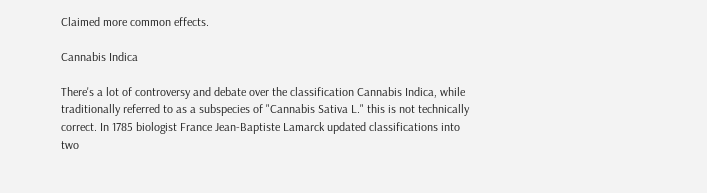Claimed more common effects.

Cannabis Indica

There's a lot of controversy and debate over the classification Cannabis Indica, while traditionally referred to as a subspecies of "Cannabis Sativa L." this is not technically correct. In 1785 biologist France Jean-Baptiste Lamarck updated classifications into two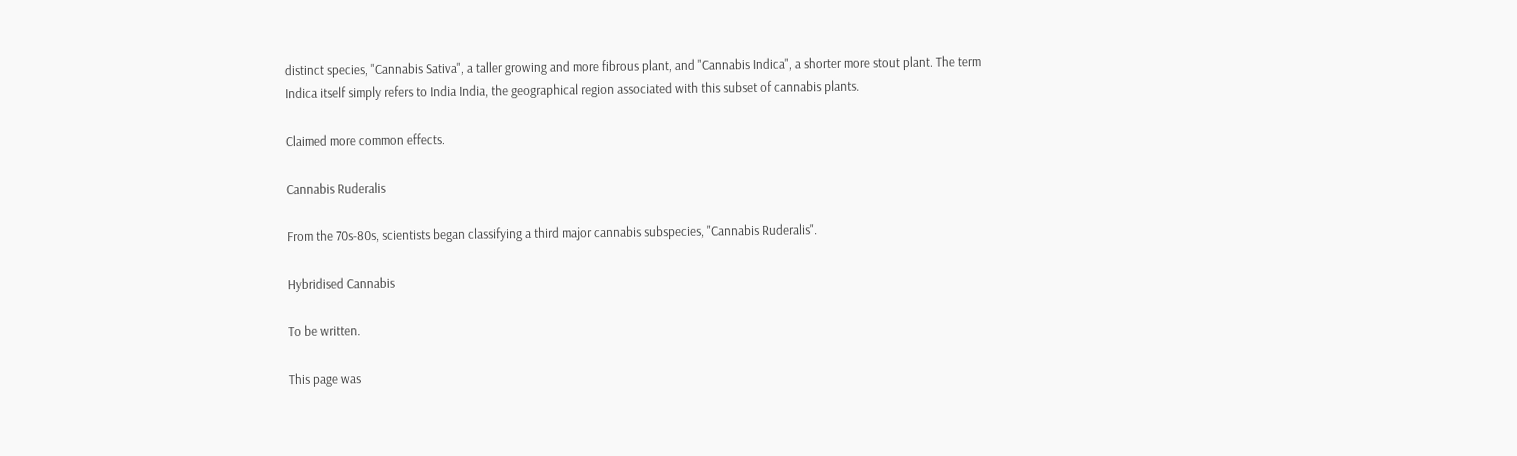distinct species, "Cannabis Sativa", a taller growing and more fibrous plant, and "Cannabis Indica", a shorter more stout plant. The term Indica itself simply refers to India India, the geographical region associated with this subset of cannabis plants.

Claimed more common effects.

Cannabis Ruderalis

From the 70s-80s, scientists began classifying a third major cannabis subspecies, "Cannabis Ruderalis".

Hybridised Cannabis

To be written.

This page was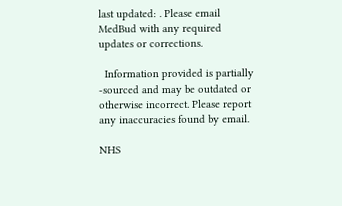last updated: . Please email MedBud with any required updates or corrections.

  Information provided is partially -sourced and may be outdated or otherwise incorrect. Please report any inaccuracies found by email.

NHS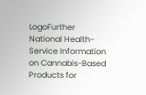LogoFurther National Health-Service Information on Cannabis-Based Products for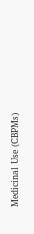Medicinal Use (CBPMs)